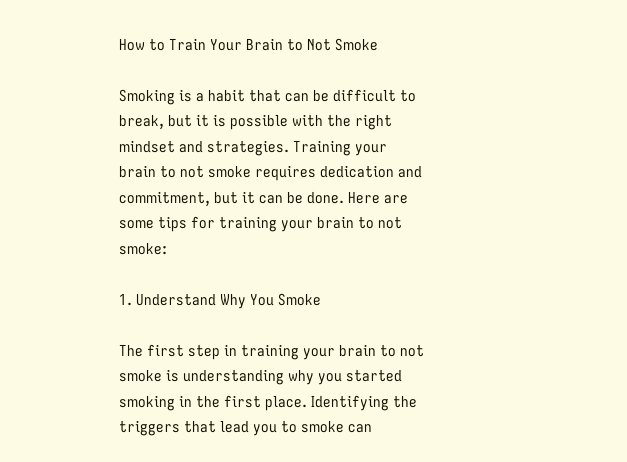How to Train Your Brain to Not Smoke

Smoking is a habit that can be difficult to break, but it is possible with the right mindset and strategies. Training your brain to not smoke requires dedication and commitment, but it can be done. Here are some tips for training your brain to not smoke:

1. Understand Why You Smoke

The first step in training your brain to not smoke is understanding why you started smoking in the first place. Identifying the triggers that lead you to smoke can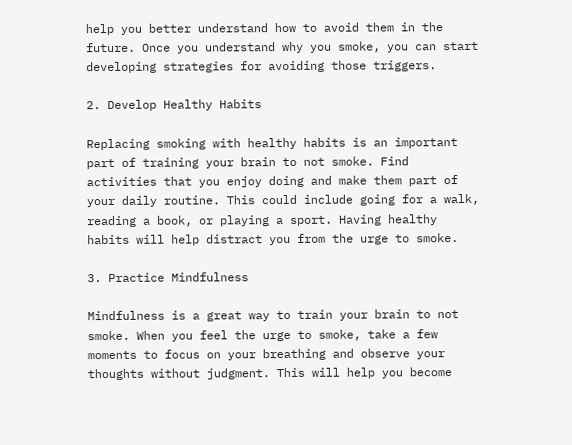help you better understand how to avoid them in the future. Once you understand why you smoke, you can start developing strategies for avoiding those triggers.

2. Develop Healthy Habits

Replacing smoking with healthy habits is an important part of training your brain to not smoke. Find activities that you enjoy doing and make them part of your daily routine. This could include going for a walk, reading a book, or playing a sport. Having healthy habits will help distract you from the urge to smoke.

3. Practice Mindfulness

Mindfulness is a great way to train your brain to not smoke. When you feel the urge to smoke, take a few moments to focus on your breathing and observe your thoughts without judgment. This will help you become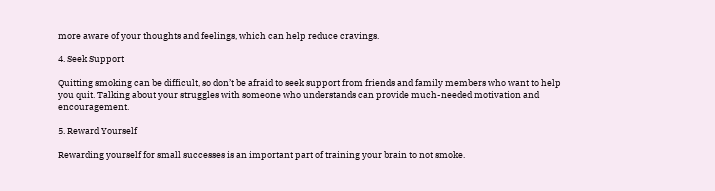more aware of your thoughts and feelings, which can help reduce cravings.

4. Seek Support

Quitting smoking can be difficult, so don’t be afraid to seek support from friends and family members who want to help you quit. Talking about your struggles with someone who understands can provide much-needed motivation and encouragement.

5. Reward Yourself

Rewarding yourself for small successes is an important part of training your brain to not smoke.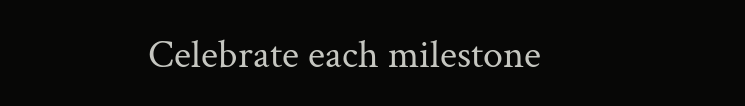Celebrate each milestone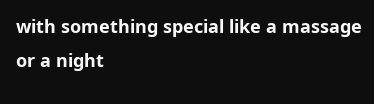with something special like a massage or a night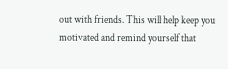out with friends. This will help keep you motivated and remind yourself that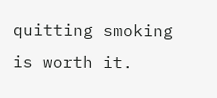quitting smoking is worth it.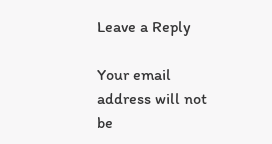Leave a Reply

Your email address will not be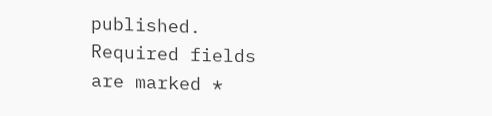published. Required fields are marked *